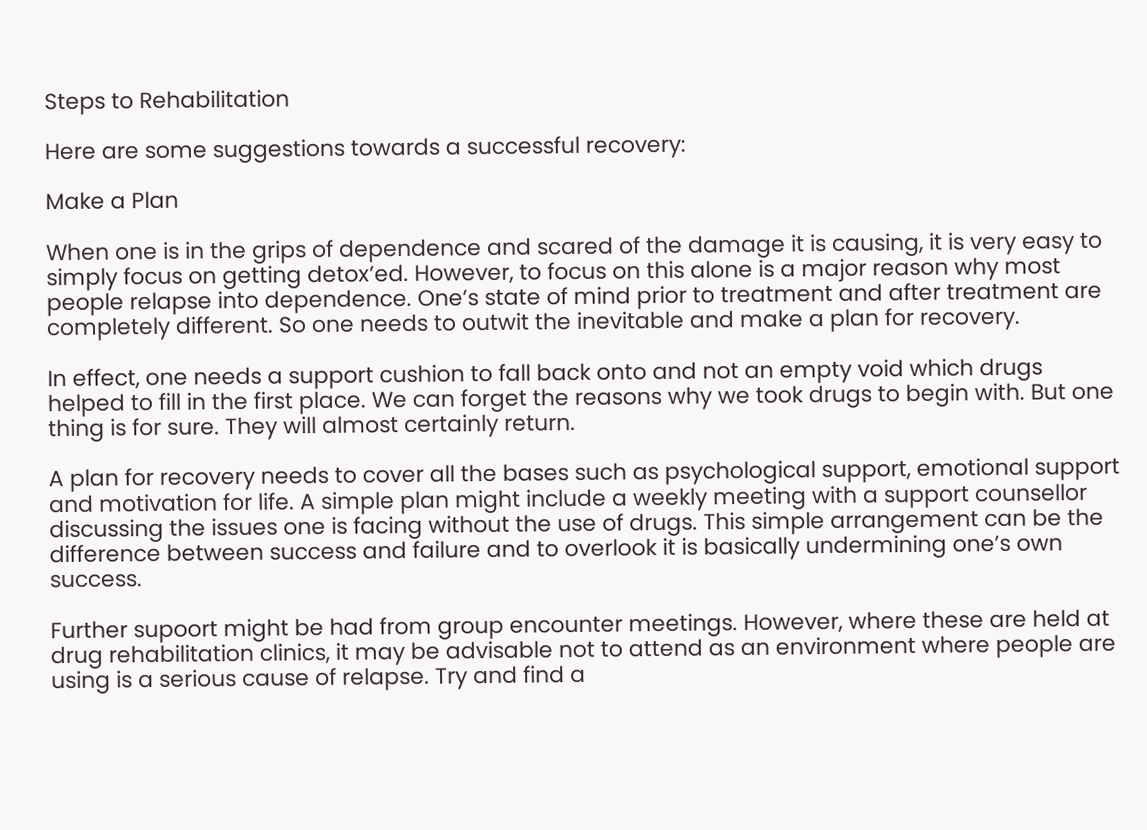Steps to Rehabilitation

Here are some suggestions towards a successful recovery:

Make a Plan

When one is in the grips of dependence and scared of the damage it is causing, it is very easy to simply focus on getting detox’ed. However, to focus on this alone is a major reason why most people relapse into dependence. One’s state of mind prior to treatment and after treatment are completely different. So one needs to outwit the inevitable and make a plan for recovery.

In effect, one needs a support cushion to fall back onto and not an empty void which drugs helped to fill in the first place. We can forget the reasons why we took drugs to begin with. But one thing is for sure. They will almost certainly return.

A plan for recovery needs to cover all the bases such as psychological support, emotional support and motivation for life. A simple plan might include a weekly meeting with a support counsellor discussing the issues one is facing without the use of drugs. This simple arrangement can be the difference between success and failure and to overlook it is basically undermining one’s own success.

Further supoort might be had from group encounter meetings. However, where these are held at drug rehabilitation clinics, it may be advisable not to attend as an environment where people are using is a serious cause of relapse. Try and find a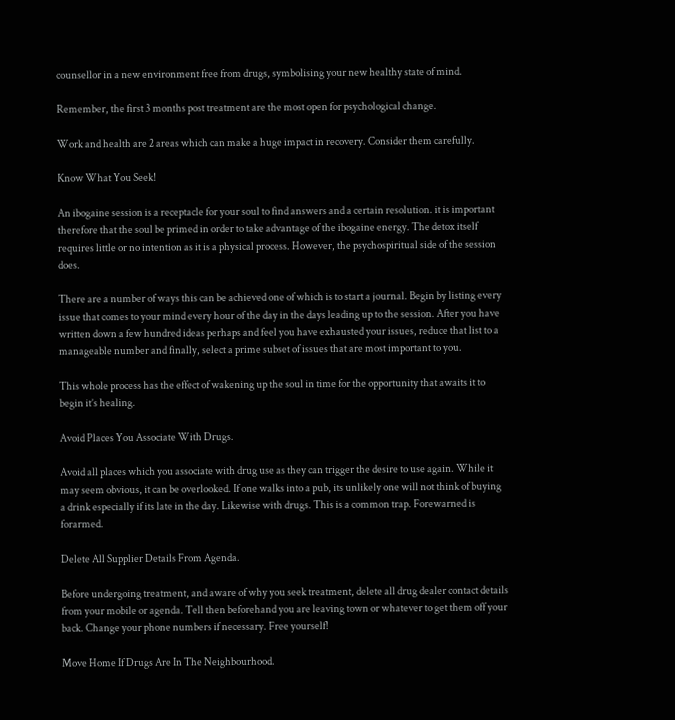counsellor in a new environment free from drugs, symbolising your new healthy state of mind.

Remember, the first 3 months post treatment are the most open for psychological change.

Work and health are 2 areas which can make a huge impact in recovery. Consider them carefully.

Know What You Seek!

An ibogaine session is a receptacle for your soul to find answers and a certain resolution. it is important therefore that the soul be primed in order to take advantage of the ibogaine energy. The detox itself requires little or no intention as it is a physical process. However, the psychospiritual side of the session does.

There are a number of ways this can be achieved one of which is to start a journal. Begin by listing every issue that comes to your mind every hour of the day in the days leading up to the session. After you have written down a few hundred ideas perhaps and feel you have exhausted your issues, reduce that list to a manageable number and finally, select a prime subset of issues that are most important to you.

This whole process has the effect of wakening up the soul in time for the opportunity that awaits it to begin it’s healing.

Avoid Places You Associate With Drugs.

Avoid all places which you associate with drug use as they can trigger the desire to use again. While it may seem obvious, it can be overlooked. If one walks into a pub, its unlikely one will not think of buying a drink especially if its late in the day. Likewise with drugs. This is a common trap. Forewarned is forarmed.

Delete All Supplier Details From Agenda.

Before undergoing treatment, and aware of why you seek treatment, delete all drug dealer contact details from your mobile or agenda. Tell then beforehand you are leaving town or whatever to get them off your back. Change your phone numbers if necessary. Free yourself!

Move Home If Drugs Are In The Neighbourhood.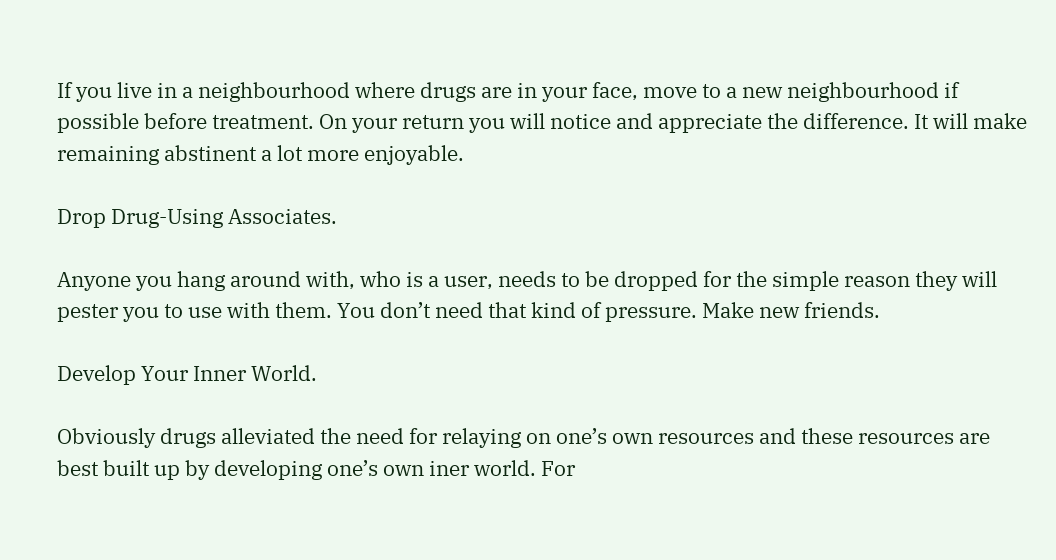If you live in a neighbourhood where drugs are in your face, move to a new neighbourhood if possible before treatment. On your return you will notice and appreciate the difference. It will make remaining abstinent a lot more enjoyable.

Drop Drug-Using Associates.

Anyone you hang around with, who is a user, needs to be dropped for the simple reason they will pester you to use with them. You don’t need that kind of pressure. Make new friends.

Develop Your Inner World.

Obviously drugs alleviated the need for relaying on one’s own resources and these resources are best built up by developing one’s own iner world. For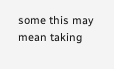some this may mean taking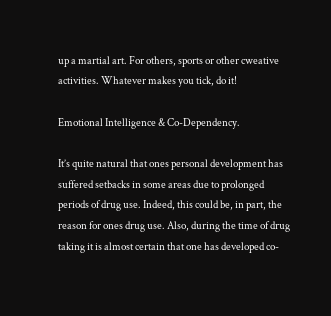up a martial art. For others, sports or other cweative activities. Whatever makes you tick, do it!

Emotional Intelligence & Co-Dependency.

It’s quite natural that ones personal development has suffered setbacks in some areas due to prolonged periods of drug use. Indeed, this could be, in part, the reason for ones drug use. Also, during the time of drug taking it is almost certain that one has developed co-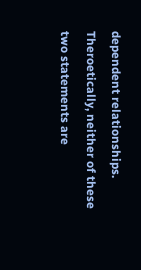dependent relationships. Theroetically, neither of these two statements are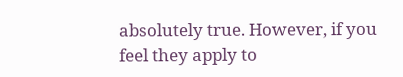absolutely true. However, if you feel they apply to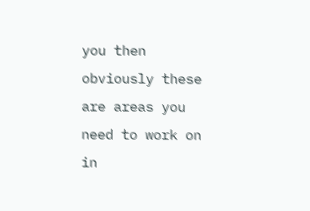you then obviously these are areas you need to work on in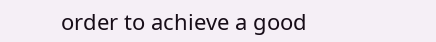order to achieve a good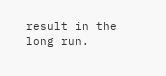result in the long run.